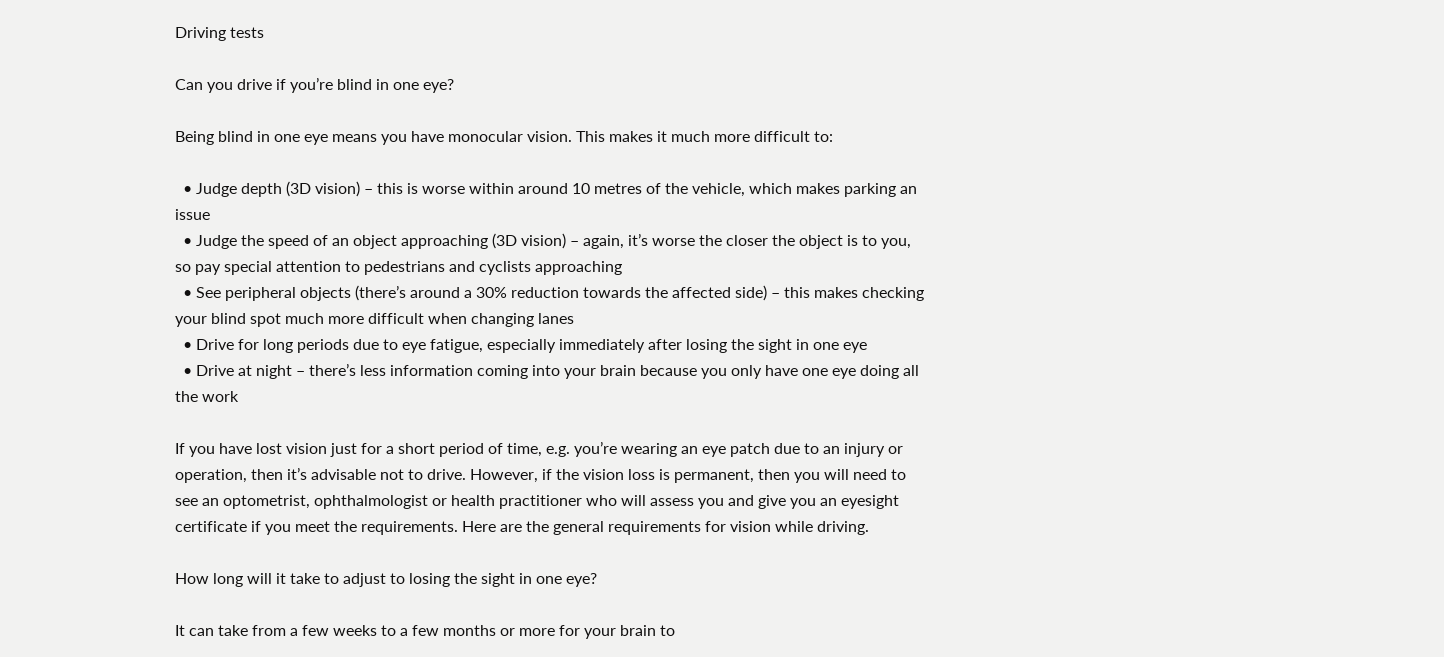Driving tests

Can you drive if you’re blind in one eye?

Being blind in one eye means you have monocular vision. This makes it much more difficult to:

  • Judge depth (3D vision) – this is worse within around 10 metres of the vehicle, which makes parking an issue
  • Judge the speed of an object approaching (3D vision) – again, it’s worse the closer the object is to you, so pay special attention to pedestrians and cyclists approaching
  • See peripheral objects (there’s around a 30% reduction towards the affected side) – this makes checking your blind spot much more difficult when changing lanes
  • Drive for long periods due to eye fatigue, especially immediately after losing the sight in one eye
  • Drive at night – there’s less information coming into your brain because you only have one eye doing all the work

If you have lost vision just for a short period of time, e.g. you’re wearing an eye patch due to an injury or operation, then it’s advisable not to drive. However, if the vision loss is permanent, then you will need to see an optometrist, ophthalmologist or health practitioner who will assess you and give you an eyesight certificate if you meet the requirements. Here are the general requirements for vision while driving.

How long will it take to adjust to losing the sight in one eye?

It can take from a few weeks to a few months or more for your brain to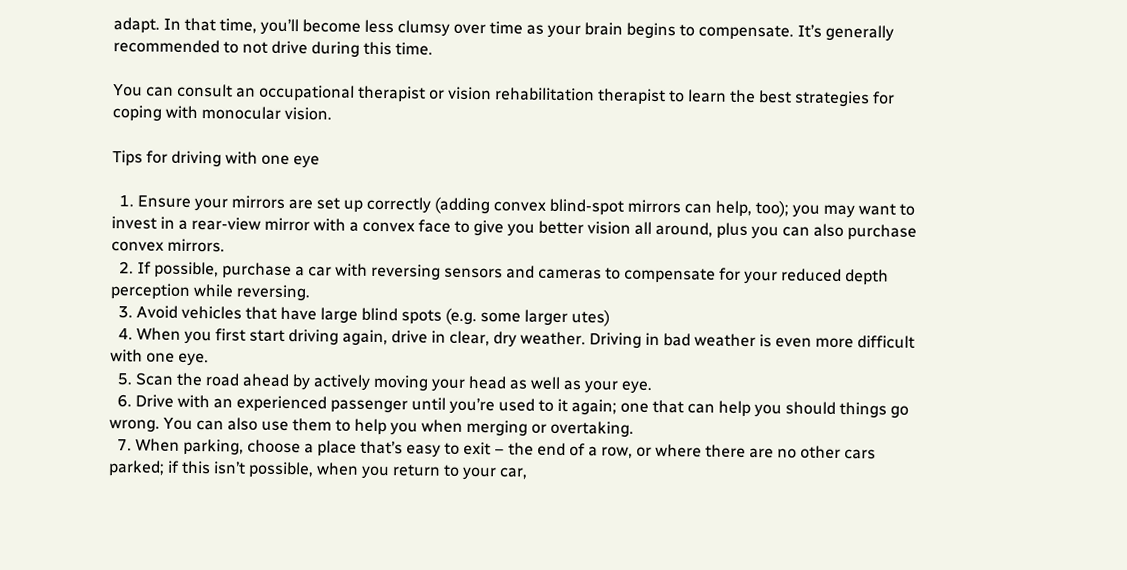adapt. In that time, you’ll become less clumsy over time as your brain begins to compensate. It’s generally recommended to not drive during this time.

You can consult an occupational therapist or vision rehabilitation therapist to learn the best strategies for coping with monocular vision.

Tips for driving with one eye

  1. Ensure your mirrors are set up correctly (adding convex blind-spot mirrors can help, too); you may want to invest in a rear-view mirror with a convex face to give you better vision all around, plus you can also purchase convex mirrors.
  2. If possible, purchase a car with reversing sensors and cameras to compensate for your reduced depth perception while reversing.
  3. Avoid vehicles that have large blind spots (e.g. some larger utes)
  4. When you first start driving again, drive in clear, dry weather. Driving in bad weather is even more difficult with one eye.
  5. Scan the road ahead by actively moving your head as well as your eye.
  6. Drive with an experienced passenger until you’re used to it again; one that can help you should things go wrong. You can also use them to help you when merging or overtaking.
  7. When parking, choose a place that’s easy to exit – the end of a row, or where there are no other cars parked; if this isn’t possible, when you return to your car,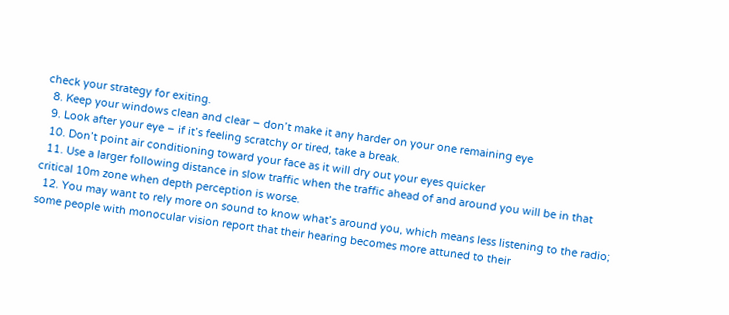check your strategy for exiting.
  8. Keep your windows clean and clear – don’t make it any harder on your one remaining eye
  9. Look after your eye – if it’s feeling scratchy or tired, take a break.
  10. Don’t point air conditioning toward your face as it will dry out your eyes quicker
  11. Use a larger following distance in slow traffic when the traffic ahead of and around you will be in that critical 10m zone when depth perception is worse.
  12. You may want to rely more on sound to know what’s around you, which means less listening to the radio; some people with monocular vision report that their hearing becomes more attuned to their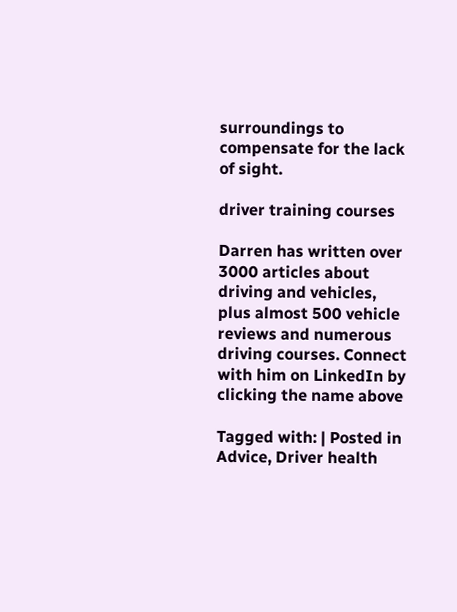surroundings to compensate for the lack of sight.

driver training courses

Darren has written over 3000 articles about driving and vehicles, plus almost 500 vehicle reviews and numerous driving courses. Connect with him on LinkedIn by clicking the name above

Tagged with: | Posted in Advice, Driver health